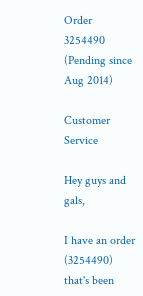Order 3254490 (Pending since Aug 2014)

Customer Service

Hey guys and gals,

I have an order (3254490) that's been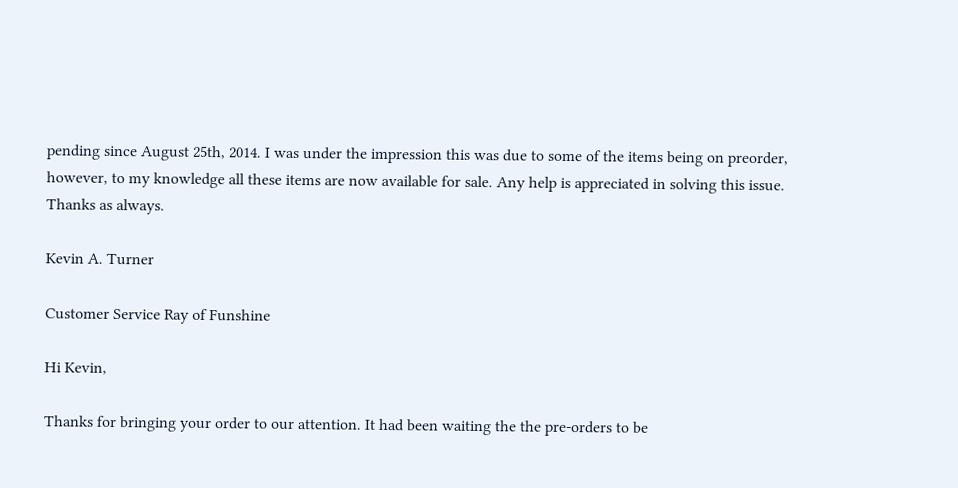pending since August 25th, 2014. I was under the impression this was due to some of the items being on preorder, however, to my knowledge all these items are now available for sale. Any help is appreciated in solving this issue. Thanks as always.

Kevin A. Turner

Customer Service Ray of Funshine

Hi Kevin,

Thanks for bringing your order to our attention. It had been waiting the the pre-orders to be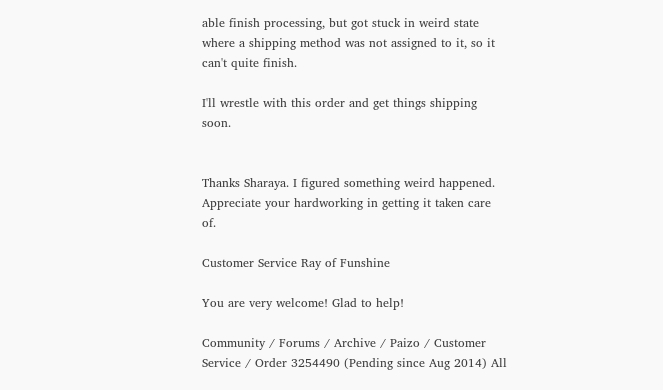able finish processing, but got stuck in weird state where a shipping method was not assigned to it, so it can't quite finish.

I'll wrestle with this order and get things shipping soon.


Thanks Sharaya. I figured something weird happened. Appreciate your hardworking in getting it taken care of.

Customer Service Ray of Funshine

You are very welcome! Glad to help!

Community / Forums / Archive / Paizo / Customer Service / Order 3254490 (Pending since Aug 2014) All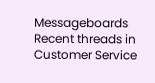Messageboards
Recent threads in Customer Service